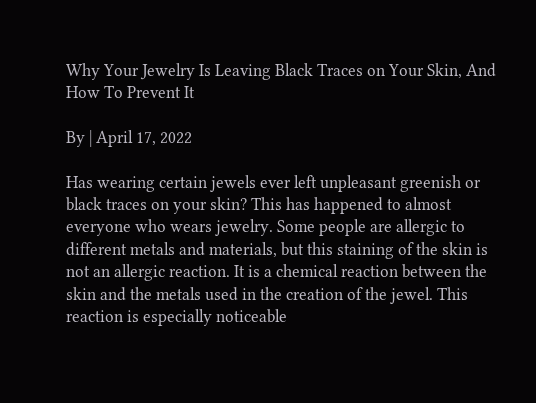Why Your Jewelry Is Leaving Black Traces on Your Skin, And How To Prevent It

By | April 17, 2022

Has wearing certain jewels ever left unpleasant greenish or black traces on your skin? This has happened to almost everyone who wears jewelry. Some people are allergic to different metals and materials, but this staining of the skin is not an allergic reaction. It is a chemical reaction between the skin and the metals used in the creation of the jewel. This reaction is especially noticeable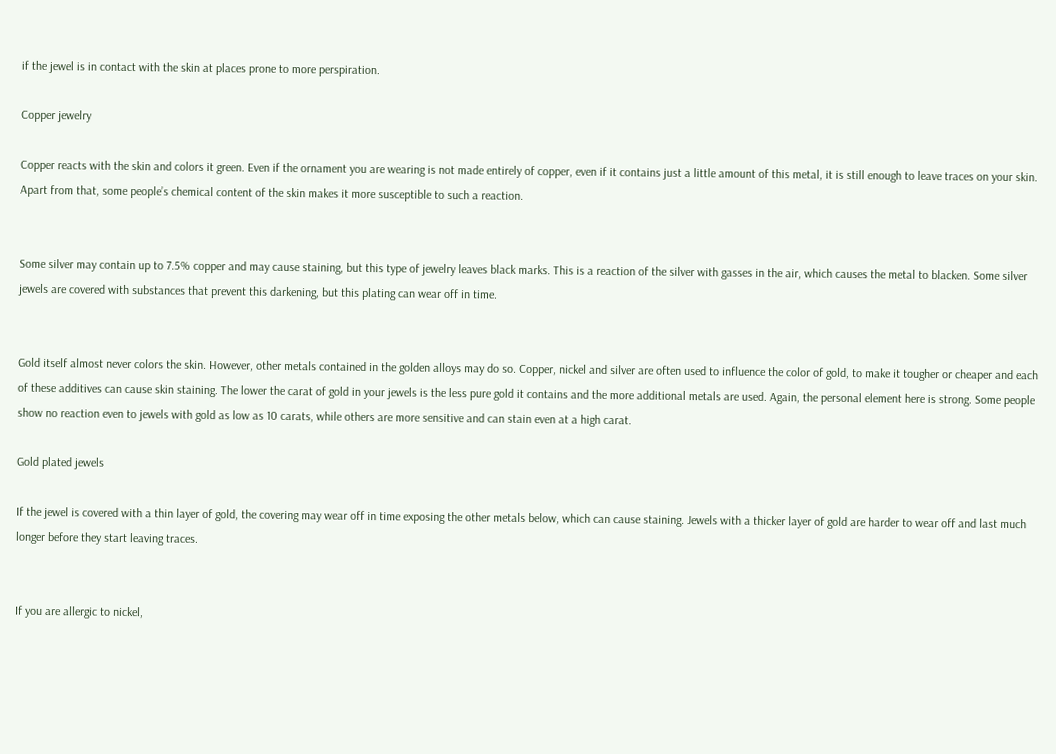if the jewel is in contact with the skin at places prone to more perspiration.

Copper jewelry

Copper reacts with the skin and colors it green. Even if the ornament you are wearing is not made entirely of copper, even if it contains just a little amount of this metal, it is still enough to leave traces on your skin. Apart from that, some people’s chemical content of the skin makes it more susceptible to such a reaction.


Some silver may contain up to 7.5% copper and may cause staining, but this type of jewelry leaves black marks. This is a reaction of the silver with gasses in the air, which causes the metal to blacken. Some silver jewels are covered with substances that prevent this darkening, but this plating can wear off in time.


Gold itself almost never colors the skin. However, other metals contained in the golden alloys may do so. Copper, nickel and silver are often used to influence the color of gold, to make it tougher or cheaper and each of these additives can cause skin staining. The lower the carat of gold in your jewels is the less pure gold it contains and the more additional metals are used. Again, the personal element here is strong. Some people show no reaction even to jewels with gold as low as 10 carats, while others are more sensitive and can stain even at a high carat.

Gold plated jewels

If the jewel is covered with a thin layer of gold, the covering may wear off in time exposing the other metals below, which can cause staining. Jewels with a thicker layer of gold are harder to wear off and last much longer before they start leaving traces.


If you are allergic to nickel,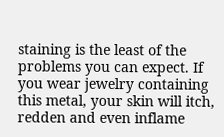staining is the least of the problems you can expect. If you wear jewelry containing this metal, your skin will itch, redden and even inflame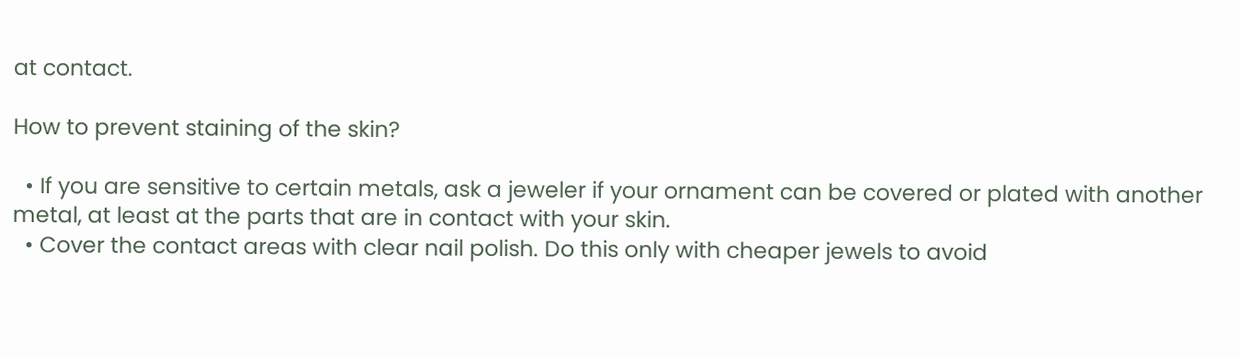at contact.

How to prevent staining of the skin?

  • If you are sensitive to certain metals, ask a jeweler if your ornament can be covered or plated with another metal, at least at the parts that are in contact with your skin.
  • Cover the contact areas with clear nail polish. Do this only with cheaper jewels to avoid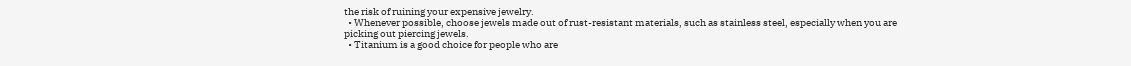the risk of ruining your expensive jewelry.
  • Whenever possible, choose jewels made out of rust-resistant materials, such as stainless steel, especially when you are picking out piercing jewels.
  • Titanium is a good choice for people who are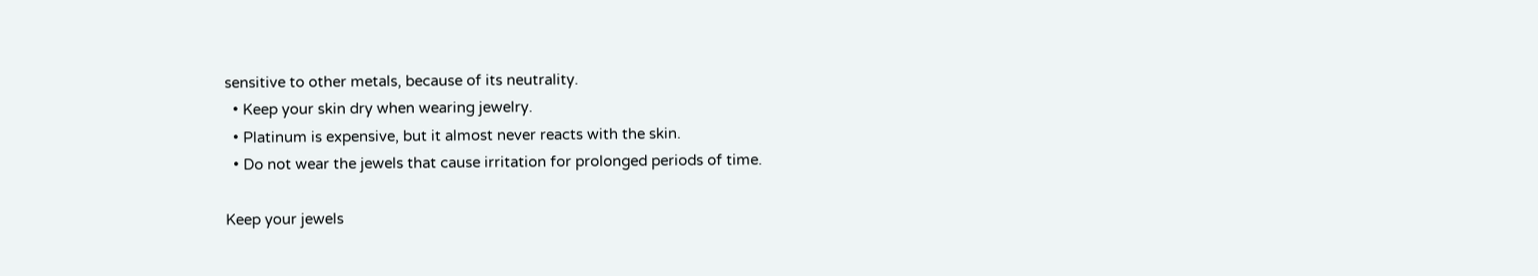sensitive to other metals, because of its neutrality.
  • Keep your skin dry when wearing jewelry.
  • Platinum is expensive, but it almost never reacts with the skin.
  • Do not wear the jewels that cause irritation for prolonged periods of time.

Keep your jewels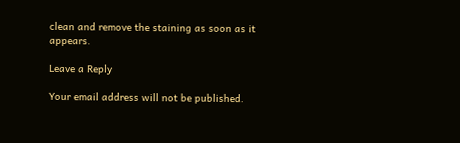clean and remove the staining as soon as it appears.

Leave a Reply

Your email address will not be published.